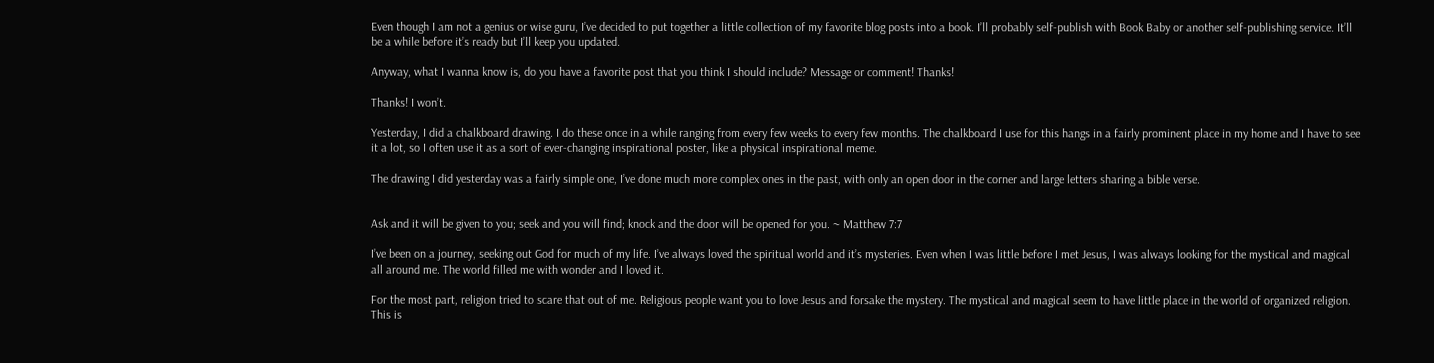Even though I am not a genius or wise guru, I’ve decided to put together a little collection of my favorite blog posts into a book. I’ll probably self-publish with Book Baby or another self-publishing service. It’ll be a while before it’s ready but I’ll keep you updated.

Anyway, what I wanna know is, do you have a favorite post that you think I should include? Message or comment! Thanks!

Thanks! I won’t.

Yesterday, I did a chalkboard drawing. I do these once in a while ranging from every few weeks to every few months. The chalkboard I use for this hangs in a fairly prominent place in my home and I have to see it a lot, so I often use it as a sort of ever-changing inspirational poster, like a physical inspirational meme.

The drawing I did yesterday was a fairly simple one, I’ve done much more complex ones in the past, with only an open door in the corner and large letters sharing a bible verse.


Ask and it will be given to you; seek and you will find; knock and the door will be opened for you. ~ Matthew 7:7

I’ve been on a journey, seeking out God for much of my life. I’ve always loved the spiritual world and it’s mysteries. Even when I was little before I met Jesus, I was always looking for the mystical and magical all around me. The world filled me with wonder and I loved it.

For the most part, religion tried to scare that out of me. Religious people want you to love Jesus and forsake the mystery. The mystical and magical seem to have little place in the world of organized religion. This is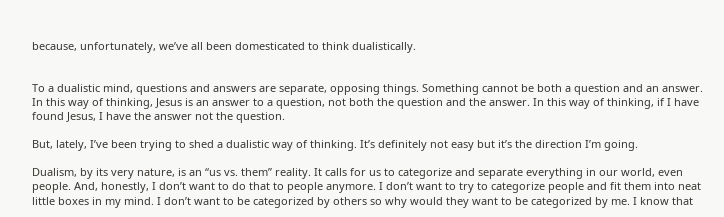because, unfortunately, we’ve all been domesticated to think dualistically.


To a dualistic mind, questions and answers are separate, opposing things. Something cannot be both a question and an answer. In this way of thinking, Jesus is an answer to a question, not both the question and the answer. In this way of thinking, if I have found Jesus, I have the answer not the question.

But, lately, I’ve been trying to shed a dualistic way of thinking. It’s definitely not easy but it’s the direction I’m going.

Dualism, by its very nature, is an “us vs. them” reality. It calls for us to categorize and separate everything in our world, even people. And, honestly, I don’t want to do that to people anymore. I don’t want to try to categorize people and fit them into neat little boxes in my mind. I don’t want to be categorized by others so why would they want to be categorized by me. I know that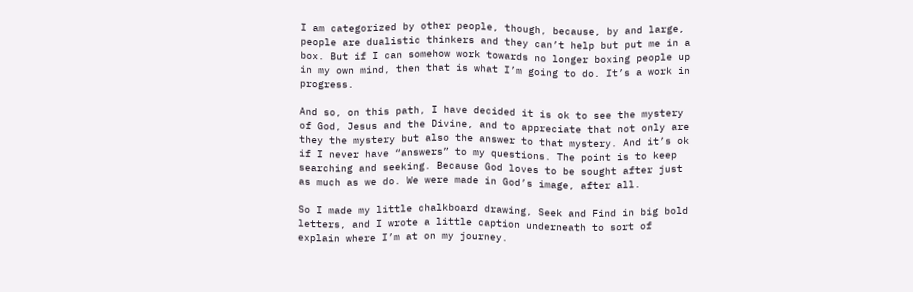I am categorized by other people, though, because, by and large, people are dualistic thinkers and they can’t help but put me in a box. But if I can somehow work towards no longer boxing people up in my own mind, then that is what I’m going to do. It’s a work in progress.

And so, on this path, I have decided it is ok to see the mystery of God, Jesus and the Divine, and to appreciate that not only are they the mystery but also the answer to that mystery. And it’s ok if I never have “answers” to my questions. The point is to keep searching and seeking. Because God loves to be sought after just as much as we do. We were made in God’s image, after all.

So I made my little chalkboard drawing, Seek and Find in big bold letters, and I wrote a little caption underneath to sort of explain where I’m at on my journey.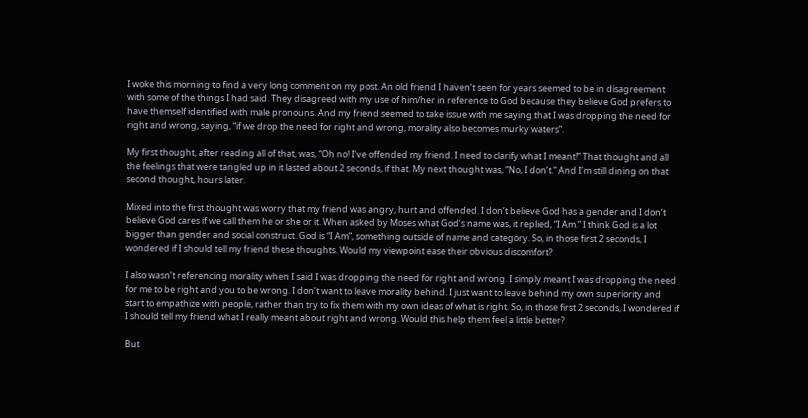I woke this morning to find a very long comment on my post. An old friend I haven’t seen for years seemed to be in disagreement with some of the things I had said. They disagreed with my use of him/her in reference to God because they believe God prefers to have themself identified with male pronouns. And my friend seemed to take issue with me saying that I was dropping the need for right and wrong, saying, “if we drop the need for right and wrong, morality also becomes murky waters”.

My first thought, after reading all of that, was, “Oh no! I’ve offended my friend. I need to clarify what I meant!” That thought and all the feelings that were tangled up in it lasted about 2 seconds, if that. My next thought was, “No, I don’t.” And I’m still dining on that second thought, hours later.

Mixed into the first thought was worry that my friend was angry, hurt and offended. I don’t believe God has a gender and I don’t believe God cares if we call them he or she or it. When asked by Moses what God’s name was, it replied, “I Am.” I think God is a lot bigger than gender and social construct. God is “I Am”, something outside of name and category. So, in those first 2 seconds, I wondered if I should tell my friend these thoughts. Would my viewpoint ease their obvious discomfort?

I also wasn’t referencing morality when I said I was dropping the need for right and wrong. I simply meant I was dropping the need for me to be right and you to be wrong. I don’t want to leave morality behind. I just want to leave behind my own superiority and start to empathize with people, rather than try to fix them with my own ideas of what is right. So, in those first 2 seconds, I wondered if I should tell my friend what I really meant about right and wrong. Would this help them feel a little better?

But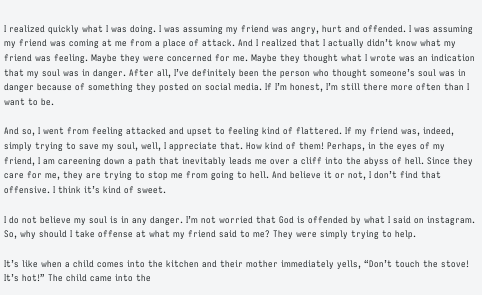I realized quickly what I was doing. I was assuming my friend was angry, hurt and offended. I was assuming my friend was coming at me from a place of attack. And I realized that I actually didn’t know what my friend was feeling. Maybe they were concerned for me. Maybe they thought what I wrote was an indication that my soul was in danger. After all, I’ve definitely been the person who thought someone’s soul was in danger because of something they posted on social media. If I’m honest, I’m still there more often than I want to be.

And so, I went from feeling attacked and upset to feeling kind of flattered. If my friend was, indeed, simply trying to save my soul, well, I appreciate that. How kind of them! Perhaps, in the eyes of my friend, I am careening down a path that inevitably leads me over a cliff into the abyss of hell. Since they care for me, they are trying to stop me from going to hell. And believe it or not, I don’t find that offensive. I think it’s kind of sweet.

I do not believe my soul is in any danger. I’m not worried that God is offended by what I said on instagram. So, why should I take offense at what my friend said to me? They were simply trying to help.

It’s like when a child comes into the kitchen and their mother immediately yells, “Don’t touch the stove! It’s hot!” The child came into the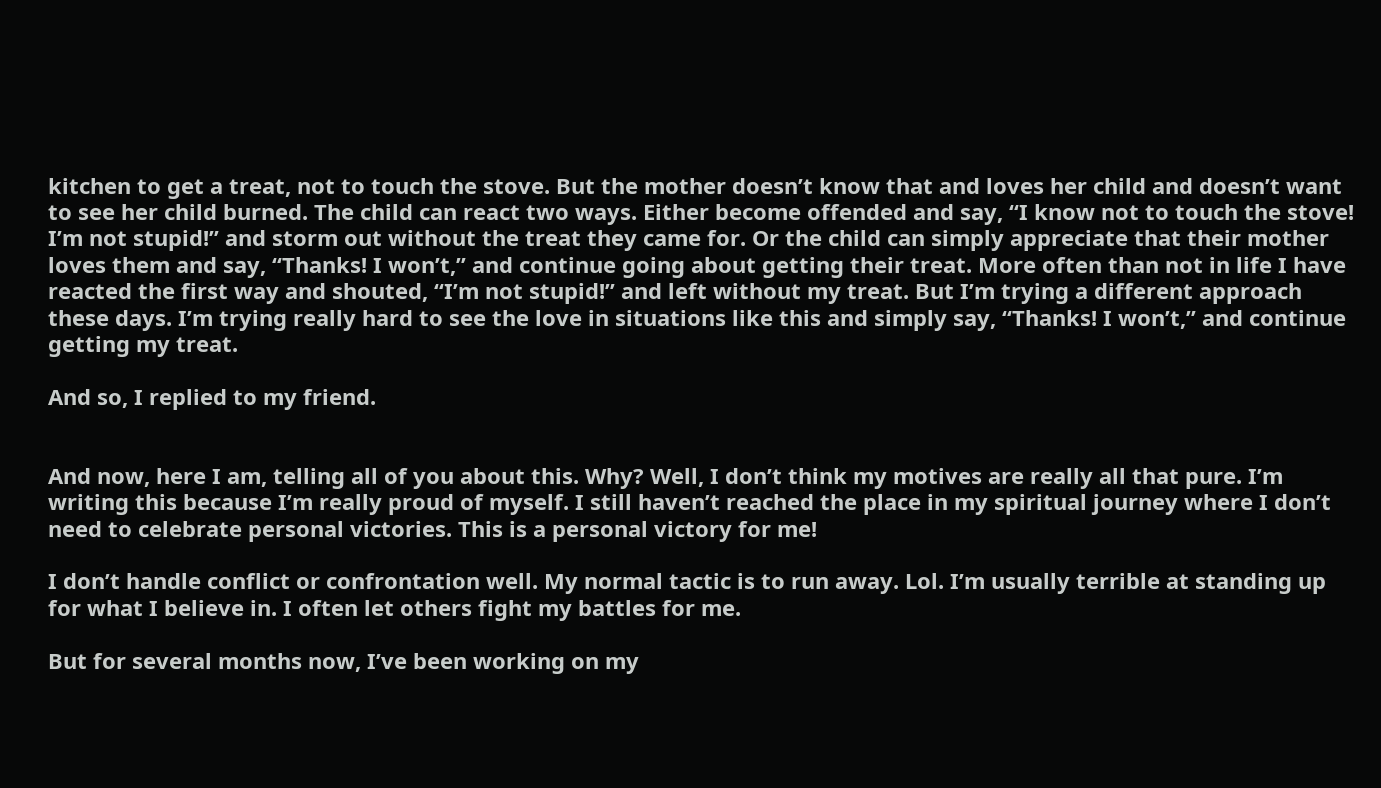kitchen to get a treat, not to touch the stove. But the mother doesn’t know that and loves her child and doesn’t want to see her child burned. The child can react two ways. Either become offended and say, “I know not to touch the stove! I’m not stupid!” and storm out without the treat they came for. Or the child can simply appreciate that their mother loves them and say, “Thanks! I won’t,” and continue going about getting their treat. More often than not in life I have reacted the first way and shouted, “I’m not stupid!” and left without my treat. But I’m trying a different approach these days. I’m trying really hard to see the love in situations like this and simply say, “Thanks! I won’t,” and continue getting my treat.

And so, I replied to my friend.


And now, here I am, telling all of you about this. Why? Well, I don’t think my motives are really all that pure. I’m writing this because I’m really proud of myself. I still haven’t reached the place in my spiritual journey where I don’t need to celebrate personal victories. This is a personal victory for me!

I don’t handle conflict or confrontation well. My normal tactic is to run away. Lol. I’m usually terrible at standing up for what I believe in. I often let others fight my battles for me.

But for several months now, I’ve been working on my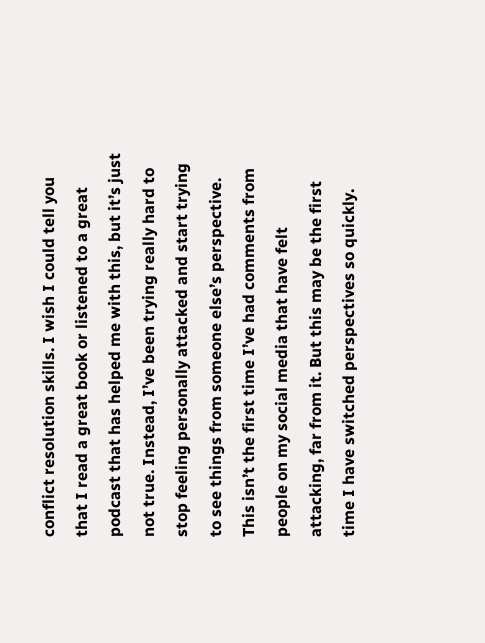conflict resolution skills. I wish I could tell you that I read a great book or listened to a great podcast that has helped me with this, but it’s just not true. Instead, I’ve been trying really hard to stop feeling personally attacked and start trying to see things from someone else’s perspective. This isn’t the first time I’ve had comments from people on my social media that have felt attacking, far from it. But this may be the first time I have switched perspectives so quickly.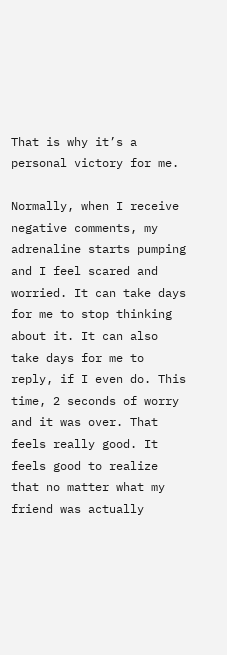That is why it’s a personal victory for me.

Normally, when I receive negative comments, my adrenaline starts pumping and I feel scared and worried. It can take days for me to stop thinking about it. It can also take days for me to reply, if I even do. This time, 2 seconds of worry and it was over. That feels really good. It feels good to realize that no matter what my friend was actually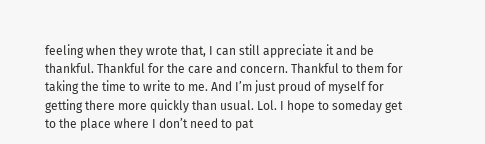feeling when they wrote that, I can still appreciate it and be thankful. Thankful for the care and concern. Thankful to them for taking the time to write to me. And I’m just proud of myself for getting there more quickly than usual. Lol. I hope to someday get to the place where I don’t need to pat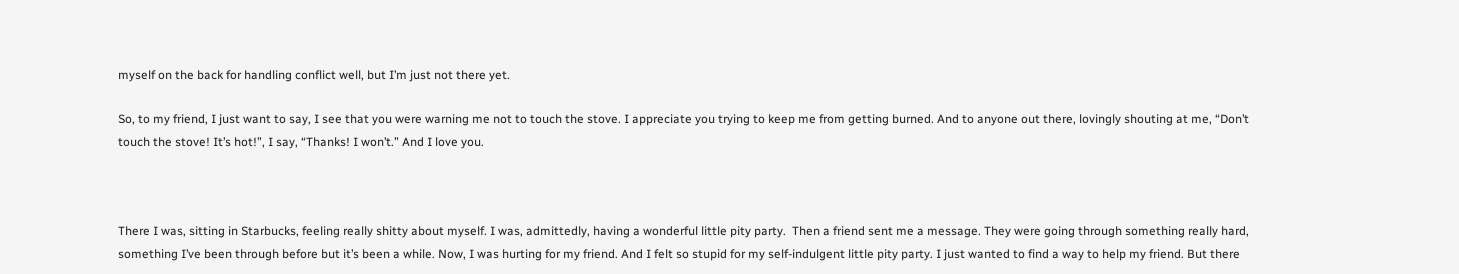myself on the back for handling conflict well, but I’m just not there yet.

So, to my friend, I just want to say, I see that you were warning me not to touch the stove. I appreciate you trying to keep me from getting burned. And to anyone out there, lovingly shouting at me, “Don’t touch the stove! It’s hot!”, I say, “Thanks! I won’t.” And I love you.



There I was, sitting in Starbucks, feeling really shitty about myself. I was, admittedly, having a wonderful little pity party.  Then a friend sent me a message. They were going through something really hard, something I’ve been through before but it’s been a while. Now, I was hurting for my friend. And I felt so stupid for my self-indulgent little pity party. I just wanted to find a way to help my friend. But there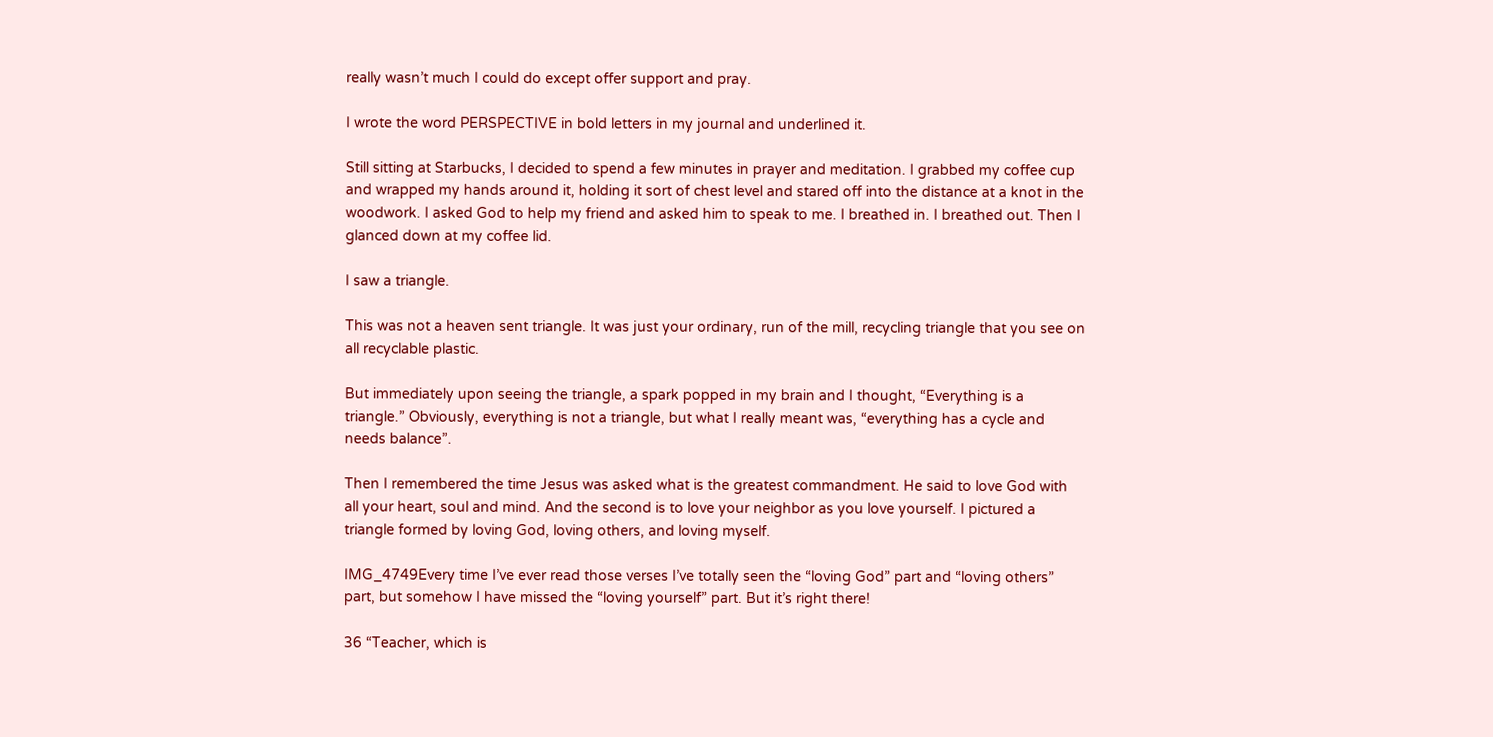really wasn’t much I could do except offer support and pray.

I wrote the word PERSPECTIVE in bold letters in my journal and underlined it.

Still sitting at Starbucks, I decided to spend a few minutes in prayer and meditation. I grabbed my coffee cup and wrapped my hands around it, holding it sort of chest level and stared off into the distance at a knot in the woodwork. I asked God to help my friend and asked him to speak to me. I breathed in. I breathed out. Then I glanced down at my coffee lid.

I saw a triangle.

This was not a heaven sent triangle. It was just your ordinary, run of the mill, recycling triangle that you see on all recyclable plastic.

But immediately upon seeing the triangle, a spark popped in my brain and I thought, “Everything is a triangle.” Obviously, everything is not a triangle, but what I really meant was, “everything has a cycle and needs balance”.

Then I remembered the time Jesus was asked what is the greatest commandment. He said to love God with all your heart, soul and mind. And the second is to love your neighbor as you love yourself. I pictured a triangle formed by loving God, loving others, and loving myself.

IMG_4749Every time I’ve ever read those verses I’ve totally seen the “loving God” part and “loving others” part, but somehow I have missed the “loving yourself” part. But it’s right there!

36 “Teacher, which is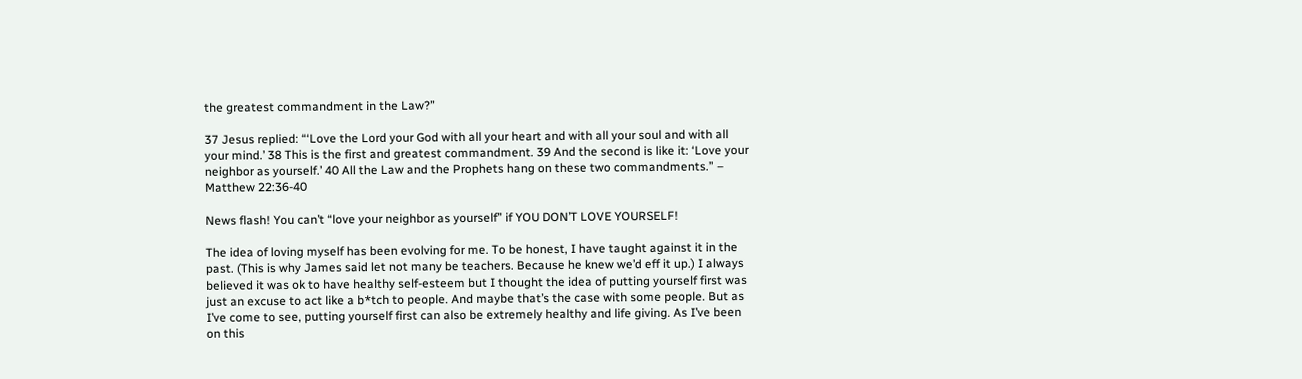the greatest commandment in the Law?”

37 Jesus replied: “‘Love the Lord your God with all your heart and with all your soul and with all your mind.’ 38 This is the first and greatest commandment. 39 And the second is like it: ‘Love your neighbor as yourself.’ 40 All the Law and the Prophets hang on these two commandments.” – Matthew 22:36-40

News flash! You can’t “love your neighbor as yourself” if YOU DON’T LOVE YOURSELF!

The idea of loving myself has been evolving for me. To be honest, I have taught against it in the past. (This is why James said let not many be teachers. Because he knew we’d eff it up.) I always believed it was ok to have healthy self-esteem but I thought the idea of putting yourself first was just an excuse to act like a b*tch to people. And maybe that’s the case with some people. But as I’ve come to see, putting yourself first can also be extremely healthy and life giving. As I’ve been on this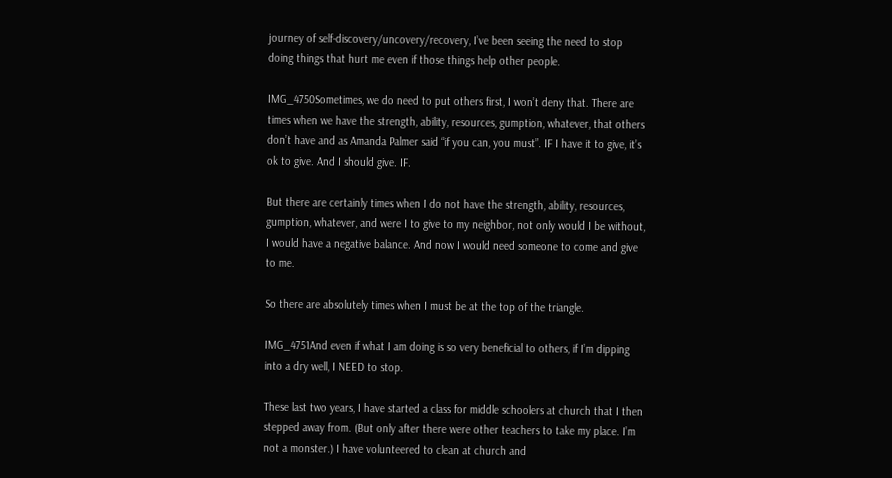journey of self-discovery/uncovery/recovery, I’ve been seeing the need to stop doing things that hurt me even if those things help other people.

IMG_4750Sometimes, we do need to put others first, I won’t deny that. There are times when we have the strength, ability, resources, gumption, whatever, that others don’t have and as Amanda Palmer said “if you can, you must”. IF I have it to give, it’s ok to give. And I should give. IF.

But there are certainly times when I do not have the strength, ability, resources, gumption, whatever, and were I to give to my neighbor, not only would I be without, I would have a negative balance. And now I would need someone to come and give to me.

So there are absolutely times when I must be at the top of the triangle.

IMG_4751And even if what I am doing is so very beneficial to others, if I’m dipping into a dry well, I NEED to stop.

These last two years, I have started a class for middle schoolers at church that I then stepped away from. (But only after there were other teachers to take my place. I’m not a monster.) I have volunteered to clean at church and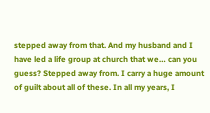stepped away from that. And my husband and I have led a life group at church that we… can you guess? Stepped away from. I carry a huge amount of guilt about all of these. In all my years, I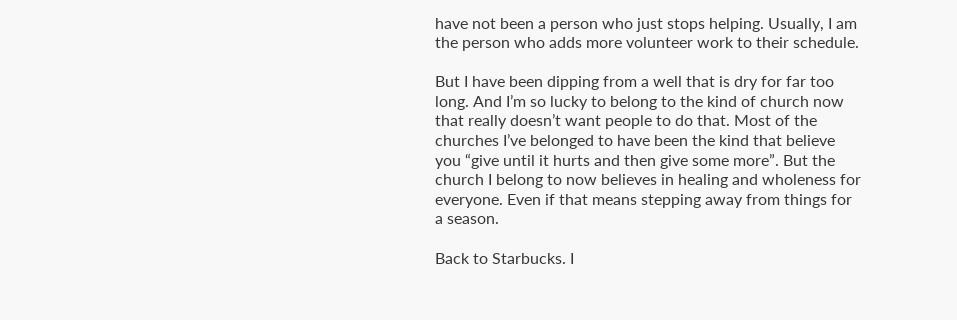have not been a person who just stops helping. Usually, I am the person who adds more volunteer work to their schedule.

But I have been dipping from a well that is dry for far too long. And I’m so lucky to belong to the kind of church now that really doesn’t want people to do that. Most of the churches I’ve belonged to have been the kind that believe you “give until it hurts and then give some more”. But the church I belong to now believes in healing and wholeness for everyone. Even if that means stepping away from things for a season.

Back to Starbucks. I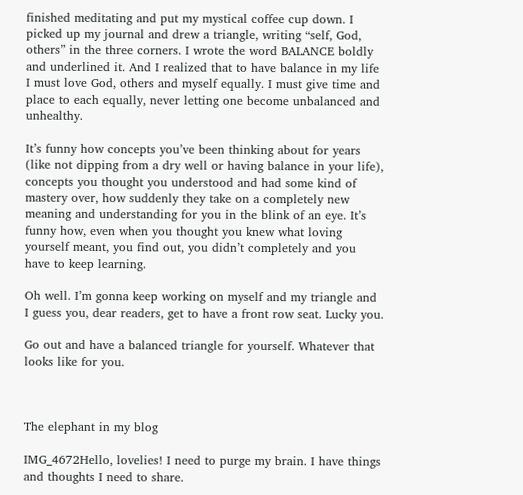finished meditating and put my mystical coffee cup down. I picked up my journal and drew a triangle, writing “self, God, others” in the three corners. I wrote the word BALANCE boldly and underlined it. And I realized that to have balance in my life I must love God, others and myself equally. I must give time and place to each equally, never letting one become unbalanced and unhealthy.

It’s funny how concepts you’ve been thinking about for years (like not dipping from a dry well or having balance in your life), concepts you thought you understood and had some kind of mastery over, how suddenly they take on a completely new meaning and understanding for you in the blink of an eye. It’s funny how, even when you thought you knew what loving yourself meant, you find out, you didn’t completely and you have to keep learning.

Oh well. I’m gonna keep working on myself and my triangle and I guess you, dear readers, get to have a front row seat. Lucky you.

Go out and have a balanced triangle for yourself. Whatever that looks like for you.



The elephant in my blog

IMG_4672Hello, lovelies! I need to purge my brain. I have things and thoughts I need to share.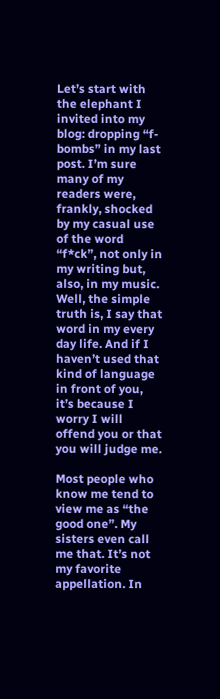Let’s start with the elephant I invited into my blog: dropping “f-bombs” in my last post. I’m sure many of my readers were, frankly, shocked by my casual use of the word “f*ck”, not only in my writing but, also, in my music. Well, the simple truth is, I say that word in my every day life. And if I haven’t used that kind of language in front of you, it’s because I worry I will offend you or that you will judge me.

Most people who know me tend to view me as “the good one”. My sisters even call me that. It’s not my favorite appellation. In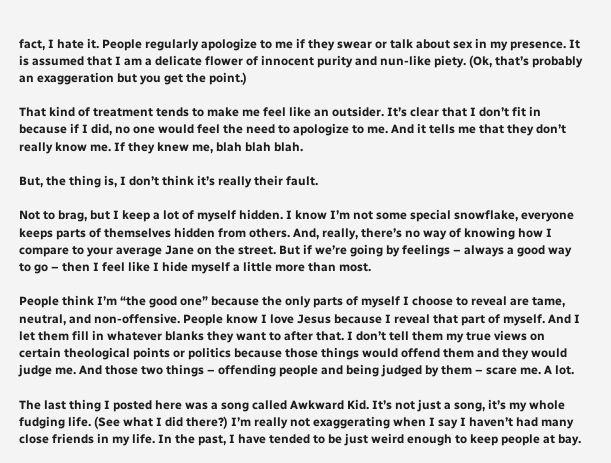fact, I hate it. People regularly apologize to me if they swear or talk about sex in my presence. It is assumed that I am a delicate flower of innocent purity and nun-like piety. (Ok, that’s probably an exaggeration but you get the point.)

That kind of treatment tends to make me feel like an outsider. It’s clear that I don’t fit in because if I did, no one would feel the need to apologize to me. And it tells me that they don’t really know me. If they knew me, blah blah blah.

But, the thing is, I don’t think it’s really their fault.

Not to brag, but I keep a lot of myself hidden. I know I’m not some special snowflake, everyone keeps parts of themselves hidden from others. And, really, there’s no way of knowing how I compare to your average Jane on the street. But if we’re going by feelings – always a good way to go – then I feel like I hide myself a little more than most.

People think I’m “the good one” because the only parts of myself I choose to reveal are tame, neutral, and non-offensive. People know I love Jesus because I reveal that part of myself. And I let them fill in whatever blanks they want to after that. I don’t tell them my true views on certain theological points or politics because those things would offend them and they would judge me. And those two things – offending people and being judged by them – scare me. A lot.

The last thing I posted here was a song called Awkward Kid. It’s not just a song, it’s my whole fudging life. (See what I did there?) I’m really not exaggerating when I say I haven’t had many close friends in my life. In the past, I have tended to be just weird enough to keep people at bay.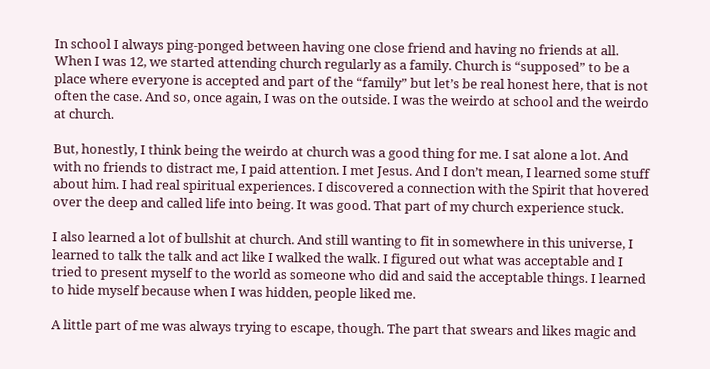In school I always ping-ponged between having one close friend and having no friends at all. When I was 12, we started attending church regularly as a family. Church is “supposed” to be a place where everyone is accepted and part of the “family” but let’s be real honest here, that is not often the case. And so, once again, I was on the outside. I was the weirdo at school and the weirdo at church.

But, honestly, I think being the weirdo at church was a good thing for me. I sat alone a lot. And with no friends to distract me, I paid attention. I met Jesus. And I don’t mean, I learned some stuff about him. I had real spiritual experiences. I discovered a connection with the Spirit that hovered over the deep and called life into being. It was good. That part of my church experience stuck.

I also learned a lot of bullshit at church. And still wanting to fit in somewhere in this universe, I learned to talk the talk and act like I walked the walk. I figured out what was acceptable and I tried to present myself to the world as someone who did and said the acceptable things. I learned to hide myself because when I was hidden, people liked me.

A little part of me was always trying to escape, though. The part that swears and likes magic and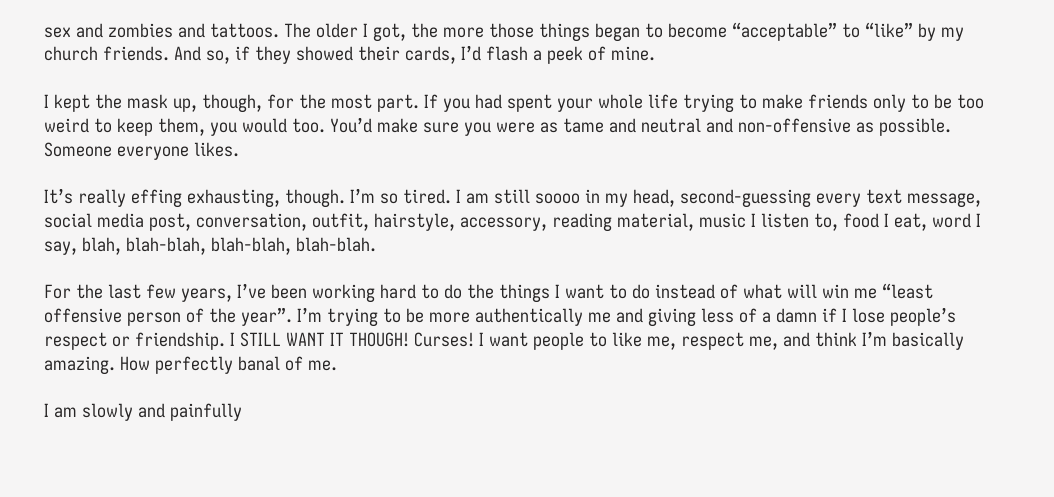sex and zombies and tattoos. The older I got, the more those things began to become “acceptable” to “like” by my church friends. And so, if they showed their cards, I’d flash a peek of mine.

I kept the mask up, though, for the most part. If you had spent your whole life trying to make friends only to be too weird to keep them, you would too. You’d make sure you were as tame and neutral and non-offensive as possible. Someone everyone likes.

It’s really effing exhausting, though. I’m so tired. I am still soooo in my head, second-guessing every text message, social media post, conversation, outfit, hairstyle, accessory, reading material, music I listen to, food I eat, word I say, blah, blah-blah, blah-blah, blah-blah.

For the last few years, I’ve been working hard to do the things I want to do instead of what will win me “least offensive person of the year”. I’m trying to be more authentically me and giving less of a damn if I lose people’s respect or friendship. I STILL WANT IT THOUGH! Curses! I want people to like me, respect me, and think I’m basically amazing. How perfectly banal of me.

I am slowly and painfully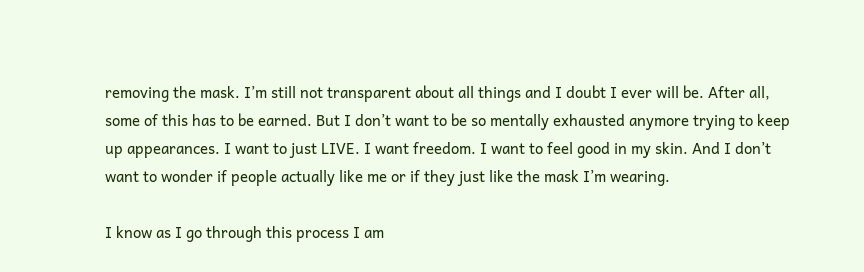removing the mask. I’m still not transparent about all things and I doubt I ever will be. After all, some of this has to be earned. But I don’t want to be so mentally exhausted anymore trying to keep up appearances. I want to just LIVE. I want freedom. I want to feel good in my skin. And I don’t want to wonder if people actually like me or if they just like the mask I’m wearing.

I know as I go through this process I am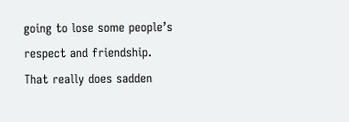going to lose some people’s respect and friendship. That really does sadden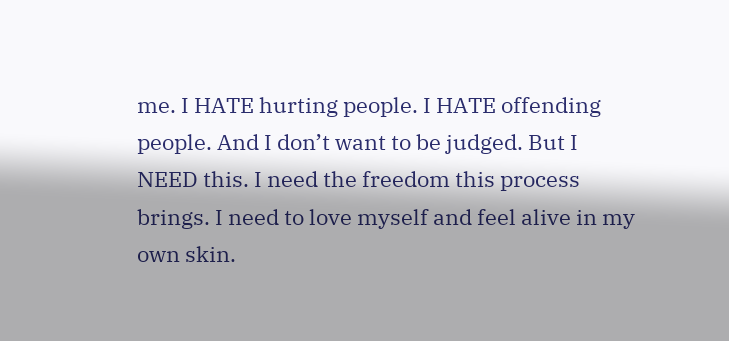me. I HATE hurting people. I HATE offending people. And I don’t want to be judged. But I NEED this. I need the freedom this process brings. I need to love myself and feel alive in my own skin.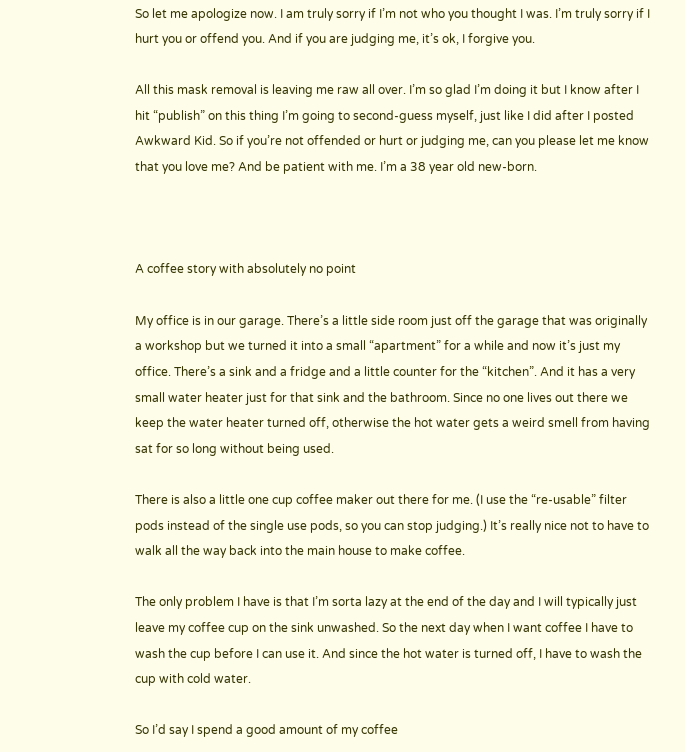So let me apologize now. I am truly sorry if I’m not who you thought I was. I’m truly sorry if I hurt you or offend you. And if you are judging me, it’s ok, I forgive you.

All this mask removal is leaving me raw all over. I’m so glad I’m doing it but I know after I hit “publish” on this thing I’m going to second-guess myself, just like I did after I posted Awkward Kid. So if you’re not offended or hurt or judging me, can you please let me know that you love me? And be patient with me. I’m a 38 year old new-born.



A coffee story with absolutely no point

My office is in our garage. There’s a little side room just off the garage that was originally a workshop but we turned it into a small “apartment” for a while and now it’s just my office. There’s a sink and a fridge and a little counter for the “kitchen”. And it has a very small water heater just for that sink and the bathroom. Since no one lives out there we keep the water heater turned off, otherwise the hot water gets a weird smell from having sat for so long without being used.

There is also a little one cup coffee maker out there for me. (I use the “re-usable” filter pods instead of the single use pods, so you can stop judging.) It’s really nice not to have to walk all the way back into the main house to make coffee.

The only problem I have is that I’m sorta lazy at the end of the day and I will typically just leave my coffee cup on the sink unwashed. So the next day when I want coffee I have to wash the cup before I can use it. And since the hot water is turned off, I have to wash the cup with cold water.

So I’d say I spend a good amount of my coffee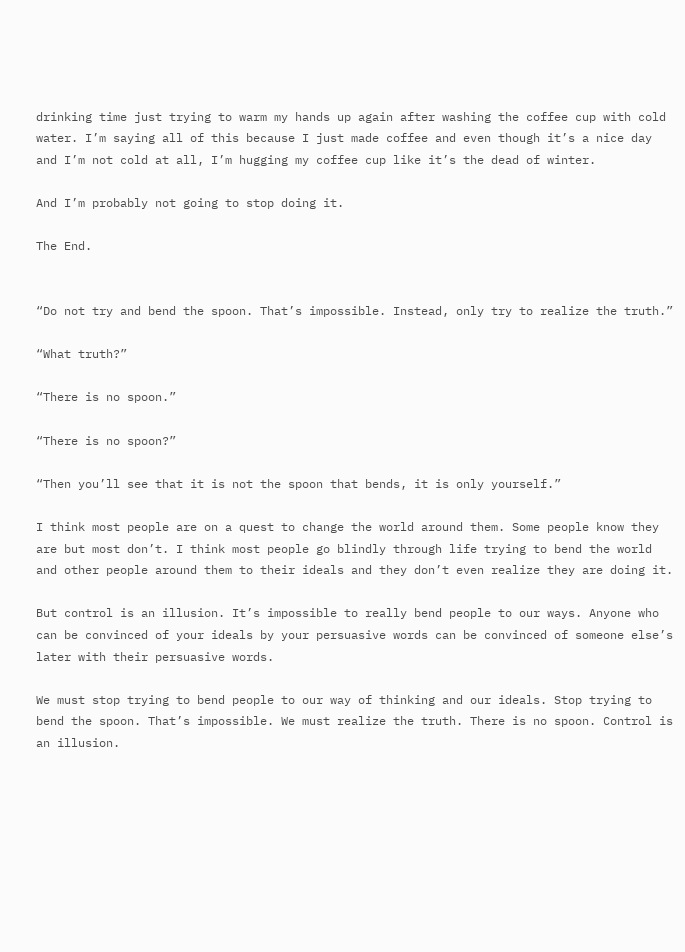drinking time just trying to warm my hands up again after washing the coffee cup with cold water. I’m saying all of this because I just made coffee and even though it’s a nice day and I’m not cold at all, I’m hugging my coffee cup like it’s the dead of winter.

And I’m probably not going to stop doing it.

The End.


“Do not try and bend the spoon. That’s impossible. Instead, only try to realize the truth.”

“What truth?”

“There is no spoon.”

“There is no spoon?”

“Then you’ll see that it is not the spoon that bends, it is only yourself.”

I think most people are on a quest to change the world around them. Some people know they are but most don’t. I think most people go blindly through life trying to bend the world and other people around them to their ideals and they don’t even realize they are doing it.

But control is an illusion. It’s impossible to really bend people to our ways. Anyone who can be convinced of your ideals by your persuasive words can be convinced of someone else’s later with their persuasive words.

We must stop trying to bend people to our way of thinking and our ideals. Stop trying to bend the spoon. That’s impossible. We must realize the truth. There is no spoon. Control is an illusion.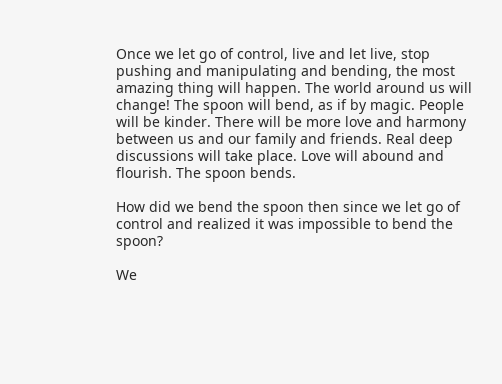Once we let go of control, live and let live, stop pushing and manipulating and bending, the most amazing thing will happen. The world around us will change! The spoon will bend, as if by magic. People will be kinder. There will be more love and harmony between us and our family and friends. Real deep discussions will take place. Love will abound and flourish. The spoon bends.

How did we bend the spoon then since we let go of control and realized it was impossible to bend the spoon?

We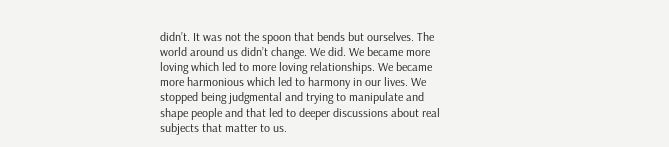didn’t. It was not the spoon that bends but ourselves. The world around us didn’t change. We did. We became more loving which led to more loving relationships. We became more harmonious which led to harmony in our lives. We stopped being judgmental and trying to manipulate and shape people and that led to deeper discussions about real subjects that matter to us.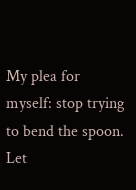My plea for myself: stop trying to bend the spoon. Let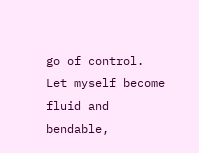go of control. Let myself become fluid and bendable,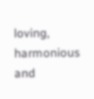loving, harmonious and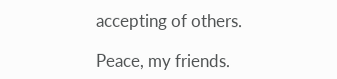accepting of others.

Peace, my friends.